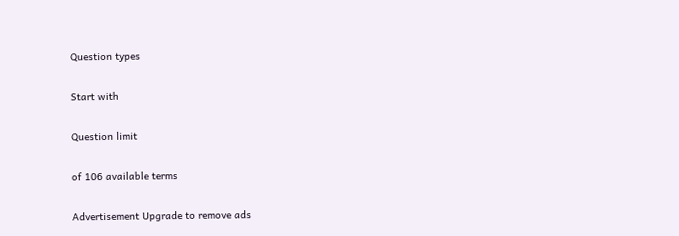Question types

Start with

Question limit

of 106 available terms

Advertisement Upgrade to remove ads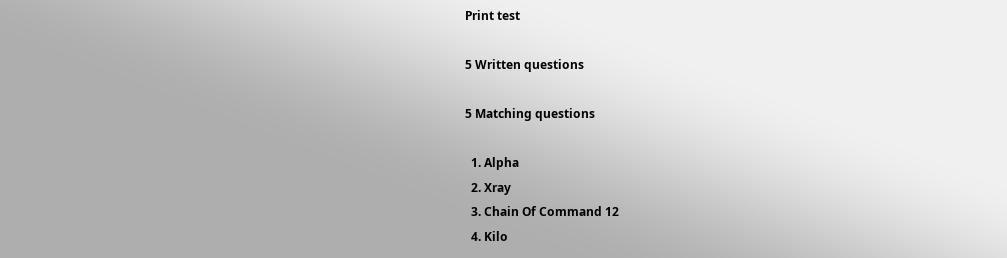Print test

5 Written questions

5 Matching questions

  1. Alpha
  2. Xray
  3. Chain Of Command 12
  4. Kilo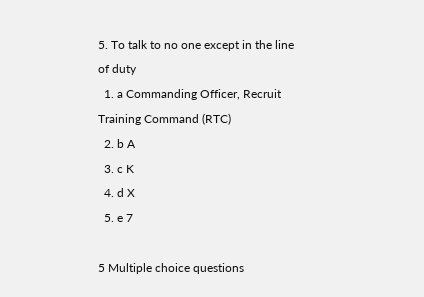5. To talk to no one except in the line of duty
  1. a Commanding Officer, Recruit Training Command (RTC)
  2. b A
  3. c K
  4. d X
  5. e 7

5 Multiple choice questions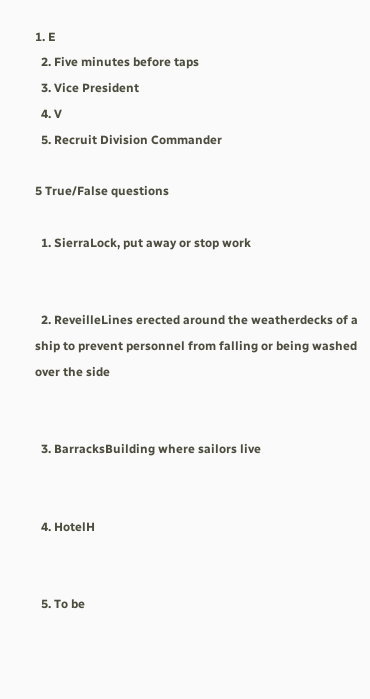1. E
  2. Five minutes before taps
  3. Vice President
  4. V
  5. Recruit Division Commander

5 True/False questions

  1. SierraLock, put away or stop work


  2. ReveilleLines erected around the weatherdecks of a ship to prevent personnel from falling or being washed over the side


  3. BarracksBuilding where sailors live


  4. HotelH


  5. To be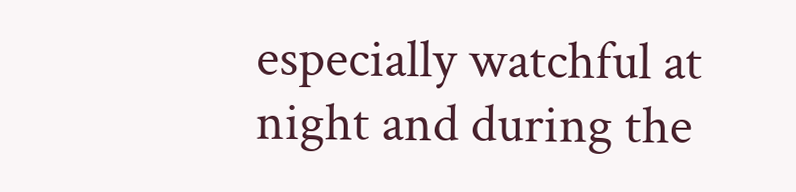especially watchful at night and during the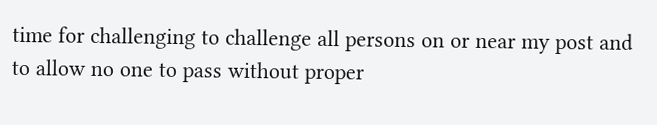time for challenging to challenge all persons on or near my post and to allow no one to pass without proper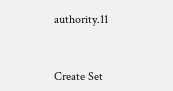authority.11


Create Set